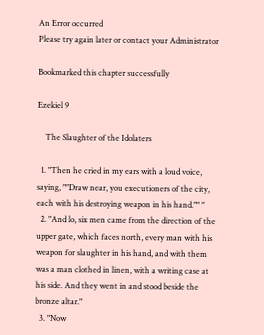An Error occurred
Please try again later or contact your Administrator

Bookmarked this chapter successfully

Ezekiel 9

    The Slaughter of the Idolaters

  1. "Then he cried in my ears with a loud voice, saying, ""Draw near, you executioners of the city, each with his destroying weapon in his hand."" "
  2. "And lo, six men came from the direction of the upper gate, which faces north, every man with his weapon for slaughter in his hand, and with them was a man clothed in linen, with a writing case at his side. And they went in and stood beside the bronze altar."
  3. "Now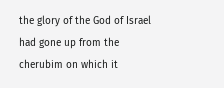the glory of the God of Israel had gone up from the cherubim on which it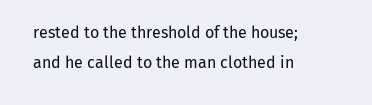rested to the threshold of the house; and he called to the man clothed in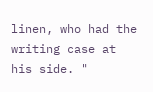linen, who had the writing case at his side. "